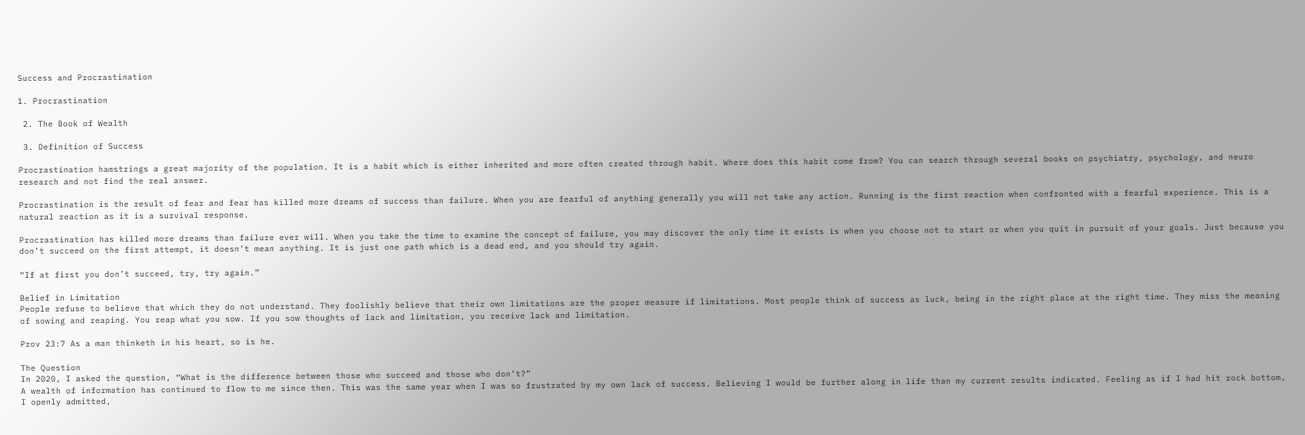Success and Procrastination

1. Procrastination

 2. The Book of Wealth

 3. Definition of Success

Procrastination hamstrings a great majority of the population. It is a habit which is either inherited and more often created through habit. Where does this habit come from? You can search through several books on psychiatry, psychology, and neuro research and not find the real answer.

Procrastination is the result of fear and fear has killed more dreams of success than failure. When you are fearful of anything generally you will not take any action. Running is the first reaction when confronted with a fearful experience. This is a natural reaction as it is a survival response.

Procrastination has killed more dreams than failure ever will. When you take the time to examine the concept of failure, you may discover the only time it exists is when you choose not to start or when you quit in pursuit of your goals. Just because you don’t succeed on the first attempt, it doesn’t mean anything. It is just one path which is a dead end, and you should try again.

“If at first you don’t succeed, try, try again.”

Belief in Limitation
People refuse to believe that which they do not understand. They foolishly believe that their own limitations are the proper measure if limitations. Most people think of success as luck, being in the right place at the right time. They miss the meaning of sowing and reaping. You reap what you sow. If you sow thoughts of lack and limitation, you receive lack and limitation.

Prov 23:7 As a man thinketh in his heart, so is he.

The Question
In 2020, I asked the question, “What is the difference between those who succeed and those who don’t?”
A wealth of information has continued to flow to me since then. This was the same year when I was so frustrated by my own lack of success. Believing I would be further along in life than my current results indicated. Feeling as if I had hit rock bottom, I openly admitted,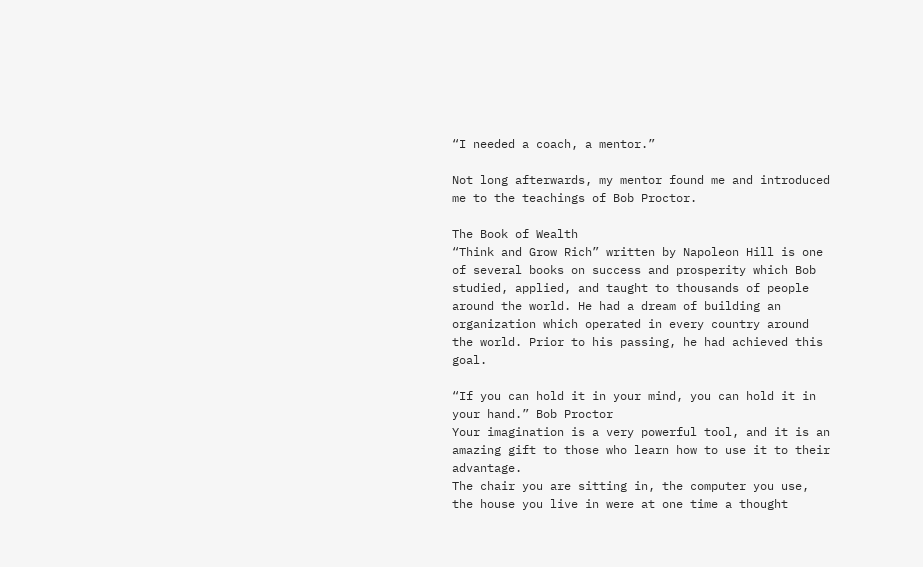“I needed a coach, a mentor.”

Not long afterwards, my mentor found me and introduced me to the teachings of Bob Proctor.

The Book of Wealth
“Think and Grow Rich” written by Napoleon Hill is one of several books on success and prosperity which Bob studied, applied, and taught to thousands of people around the world. He had a dream of building an organization which operated in every country around the world. Prior to his passing, he had achieved this goal.

“If you can hold it in your mind, you can hold it in your hand.” Bob Proctor
Your imagination is a very powerful tool, and it is an amazing gift to those who learn how to use it to their advantage.
The chair you are sitting in, the computer you use, the house you live in were at one time a thought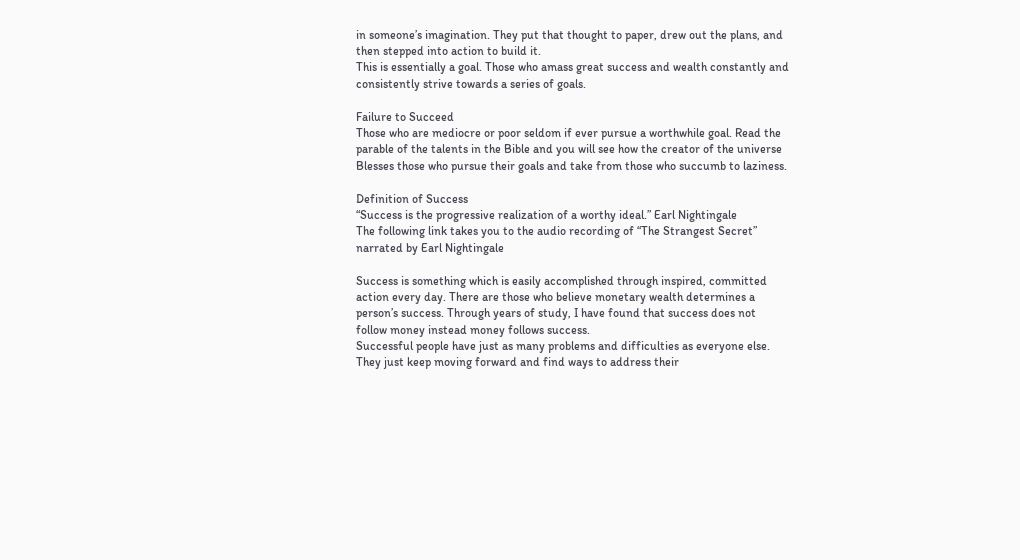in someone’s imagination. They put that thought to paper, drew out the plans, and then stepped into action to build it.
This is essentially a goal. Those who amass great success and wealth constantly and consistently strive towards a series of goals.

Failure to Succeed
Those who are mediocre or poor seldom if ever pursue a worthwhile goal. Read the parable of the talents in the Bible and you will see how the creator of the universe Blesses those who pursue their goals and take from those who succumb to laziness.

Definition of Success
“Success is the progressive realization of a worthy ideal.” Earl Nightingale
The following link takes you to the audio recording of “The Strangest Secret” narrated by Earl Nightingale

Success is something which is easily accomplished through inspired, committed action every day. There are those who believe monetary wealth determines a person’s success. Through years of study, I have found that success does not follow money instead money follows success.
Successful people have just as many problems and difficulties as everyone else. They just keep moving forward and find ways to address their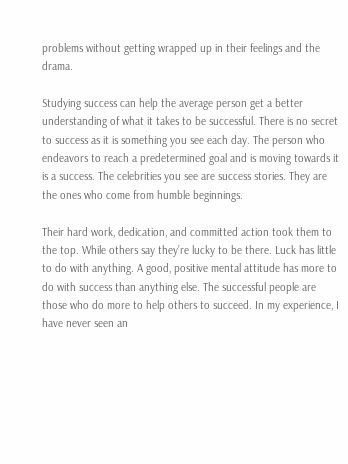problems without getting wrapped up in their feelings and the drama.

Studying success can help the average person get a better understanding of what it takes to be successful. There is no secret to success as it is something you see each day. The person who endeavors to reach a predetermined goal and is moving towards it is a success. The celebrities you see are success stories. They are the ones who come from humble beginnings.

Their hard work, dedication, and committed action took them to the top. While others say they’re lucky to be there. Luck has little to do with anything. A good, positive mental attitude has more to do with success than anything else. The successful people are those who do more to help others to succeed. In my experience, I have never seen an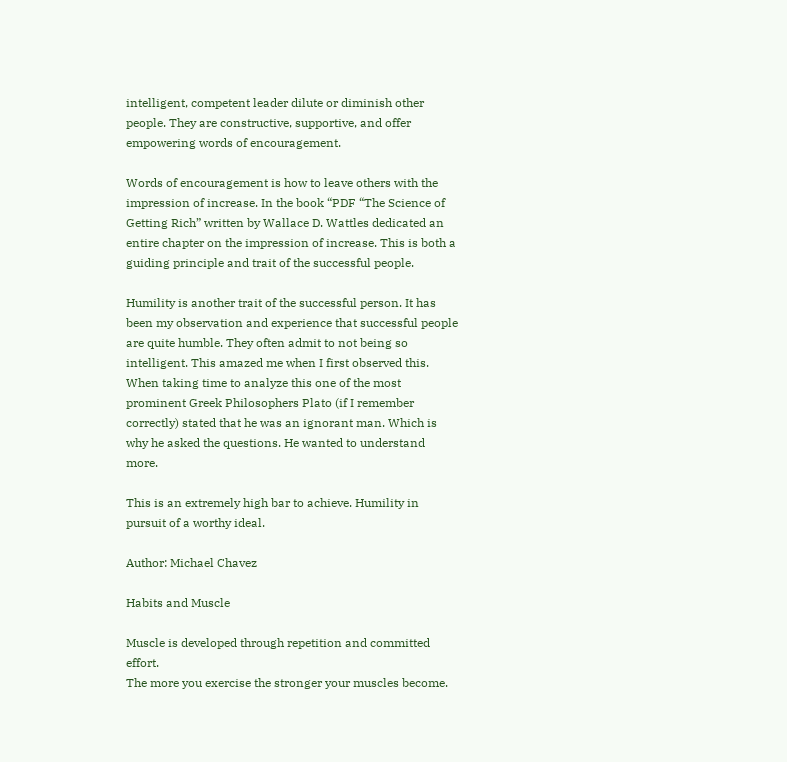intelligent, competent leader dilute or diminish other people. They are constructive, supportive, and offer empowering words of encouragement.

Words of encouragement is how to leave others with the impression of increase. In the book “PDF “The Science of Getting Rich” written by Wallace D. Wattles dedicated an entire chapter on the impression of increase. This is both a guiding principle and trait of the successful people.

Humility is another trait of the successful person. It has been my observation and experience that successful people are quite humble. They often admit to not being so intelligent. This amazed me when I first observed this. When taking time to analyze this one of the most prominent Greek Philosophers Plato (if I remember correctly) stated that he was an ignorant man. Which is why he asked the questions. He wanted to understand more.

This is an extremely high bar to achieve. Humility in pursuit of a worthy ideal.

Author: Michael Chavez

Habits and Muscle

Muscle is developed through repetition and committed effort.
The more you exercise the stronger your muscles become.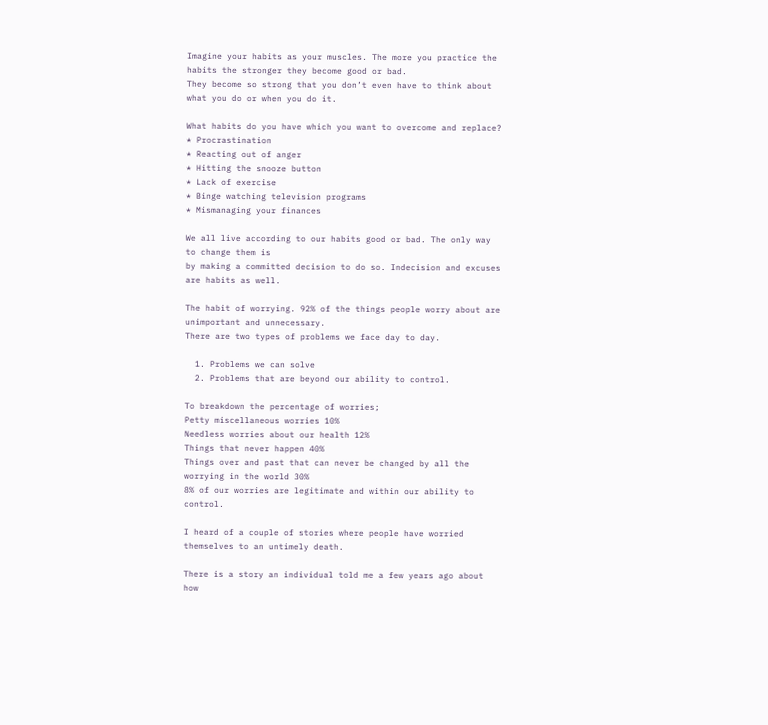Imagine your habits as your muscles. The more you practice the habits the stronger they become good or bad.
They become so strong that you don’t even have to think about what you do or when you do it.

What habits do you have which you want to overcome and replace?
* Procrastination
* Reacting out of anger
* Hitting the snooze button
* Lack of exercise
* Binge watching television programs
* Mismanaging your finances

We all live according to our habits good or bad. The only way to change them is
by making a committed decision to do so. Indecision and excuses are habits as well.

The habit of worrying. 92% of the things people worry about are unimportant and unnecessary.
There are two types of problems we face day to day.

  1. Problems we can solve
  2. Problems that are beyond our ability to control.

To breakdown the percentage of worries;
Petty miscellaneous worries 10%
Needless worries about our health 12%
Things that never happen 40%
Things over and past that can never be changed by all the worrying in the world 30%
8% of our worries are legitimate and within our ability to control.

I heard of a couple of stories where people have worried themselves to an untimely death.

There is a story an individual told me a few years ago about how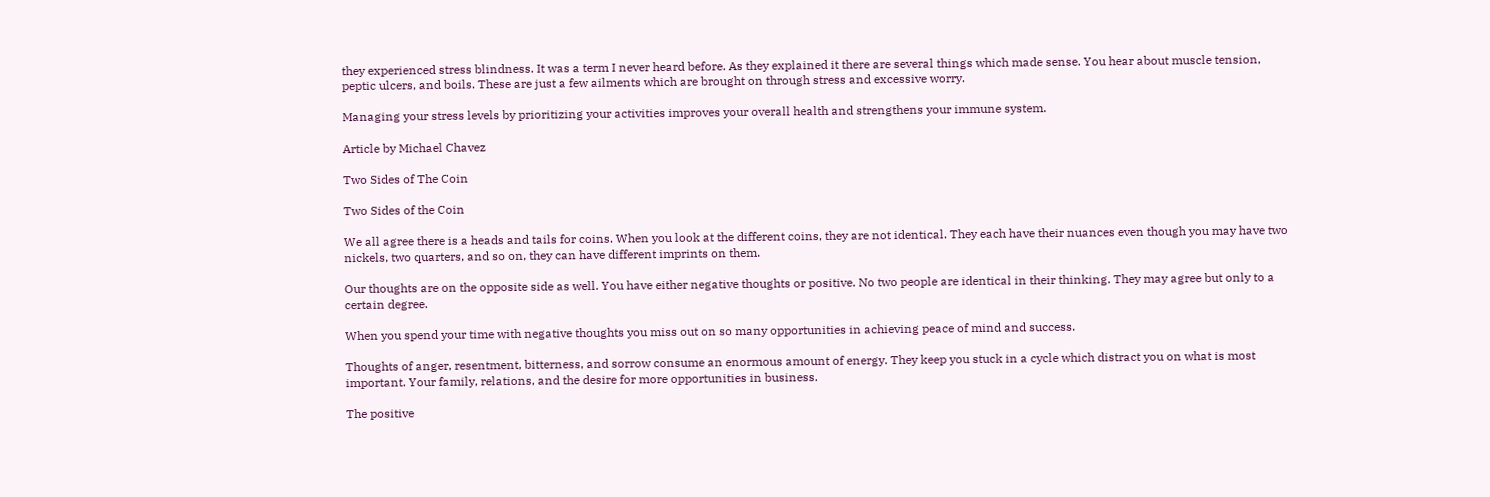they experienced stress blindness. It was a term I never heard before. As they explained it there are several things which made sense. You hear about muscle tension, peptic ulcers, and boils. These are just a few ailments which are brought on through stress and excessive worry.

Managing your stress levels by prioritizing your activities improves your overall health and strengthens your immune system.

Article by Michael Chavez

Two Sides of The Coin

Two Sides of the Coin

We all agree there is a heads and tails for coins. When you look at the different coins, they are not identical. They each have their nuances even though you may have two nickels, two quarters, and so on, they can have different imprints on them.

Our thoughts are on the opposite side as well. You have either negative thoughts or positive. No two people are identical in their thinking. They may agree but only to a certain degree.

When you spend your time with negative thoughts you miss out on so many opportunities in achieving peace of mind and success.

Thoughts of anger, resentment, bitterness, and sorrow consume an enormous amount of energy. They keep you stuck in a cycle which distract you on what is most important. Your family, relations, and the desire for more opportunities in business.

The positive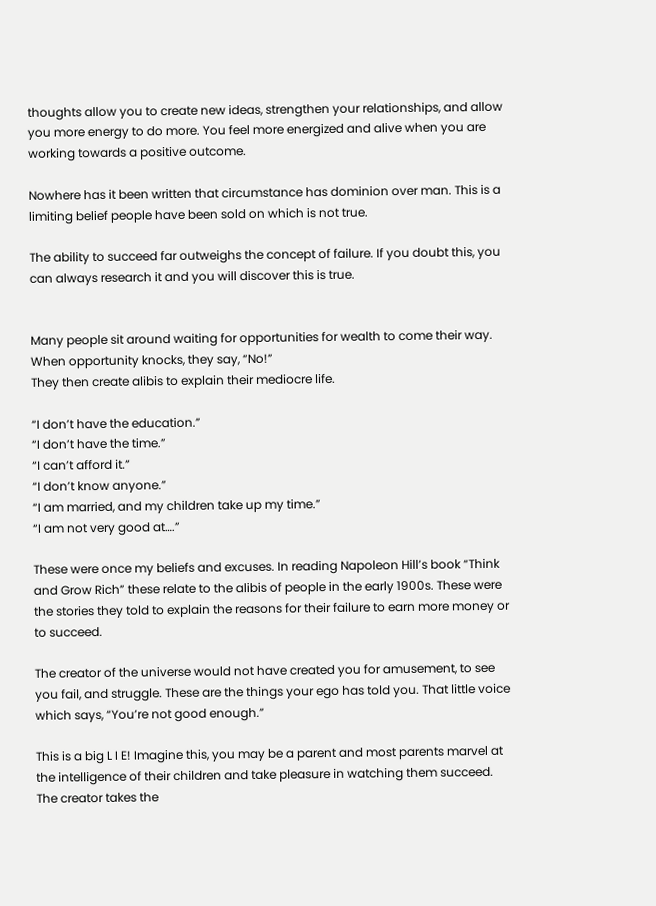thoughts allow you to create new ideas, strengthen your relationships, and allow you more energy to do more. You feel more energized and alive when you are working towards a positive outcome.

Nowhere has it been written that circumstance has dominion over man. This is a limiting belief people have been sold on which is not true.

The ability to succeed far outweighs the concept of failure. If you doubt this, you can always research it and you will discover this is true.


Many people sit around waiting for opportunities for wealth to come their way. When opportunity knocks, they say, “No!”
They then create alibis to explain their mediocre life.

“I don’t have the education.”
“I don’t have the time.”
“I can’t afford it.”
“I don’t know anyone.”
“I am married, and my children take up my time.”
“I am not very good at….”

These were once my beliefs and excuses. In reading Napoleon Hill’s book “Think and Grow Rich” these relate to the alibis of people in the early 1900s. These were the stories they told to explain the reasons for their failure to earn more money or to succeed.

The creator of the universe would not have created you for amusement, to see you fail, and struggle. These are the things your ego has told you. That little voice which says, “You’re not good enough.”

This is a big L I E! Imagine this, you may be a parent and most parents marvel at the intelligence of their children and take pleasure in watching them succeed. The creator takes the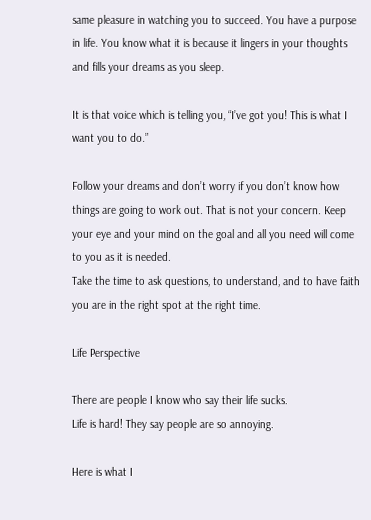same pleasure in watching you to succeed. You have a purpose in life. You know what it is because it lingers in your thoughts and fills your dreams as you sleep.

It is that voice which is telling you, “I’ve got you! This is what I want you to do.”

Follow your dreams and don’t worry if you don’t know how things are going to work out. That is not your concern. Keep your eye and your mind on the goal and all you need will come to you as it is needed.
Take the time to ask questions, to understand, and to have faith you are in the right spot at the right time.

Life Perspective

There are people I know who say their life sucks.
Life is hard! They say people are so annoying.

Here is what I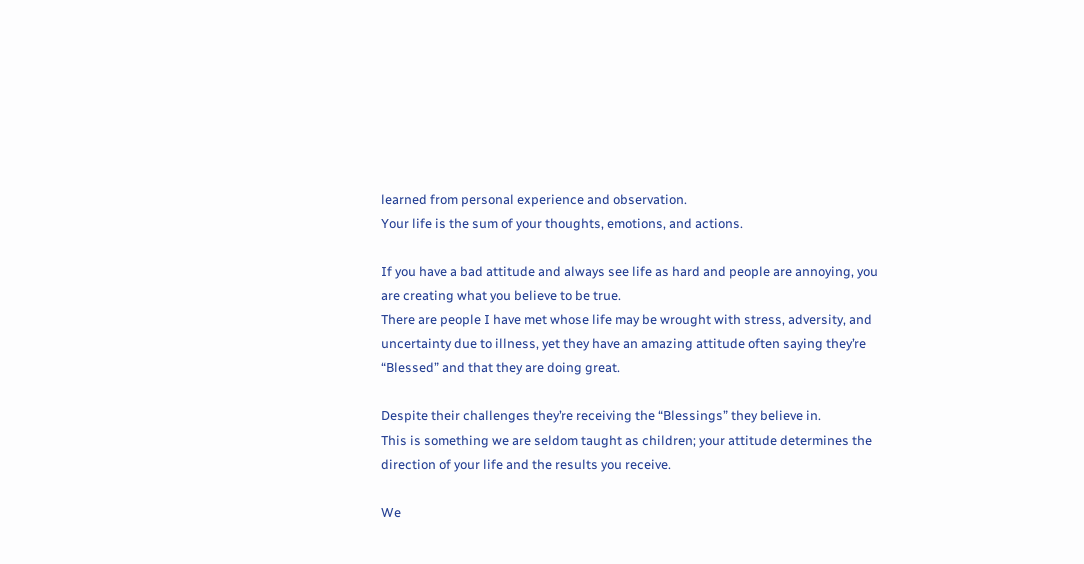learned from personal experience and observation.
Your life is the sum of your thoughts, emotions, and actions.

If you have a bad attitude and always see life as hard and people are annoying, you are creating what you believe to be true.
There are people I have met whose life may be wrought with stress, adversity, and uncertainty due to illness, yet they have an amazing attitude often saying they’re “Blessed” and that they are doing great.

Despite their challenges they’re receiving the “Blessings” they believe in.
This is something we are seldom taught as children; your attitude determines the direction of your life and the results you receive.

We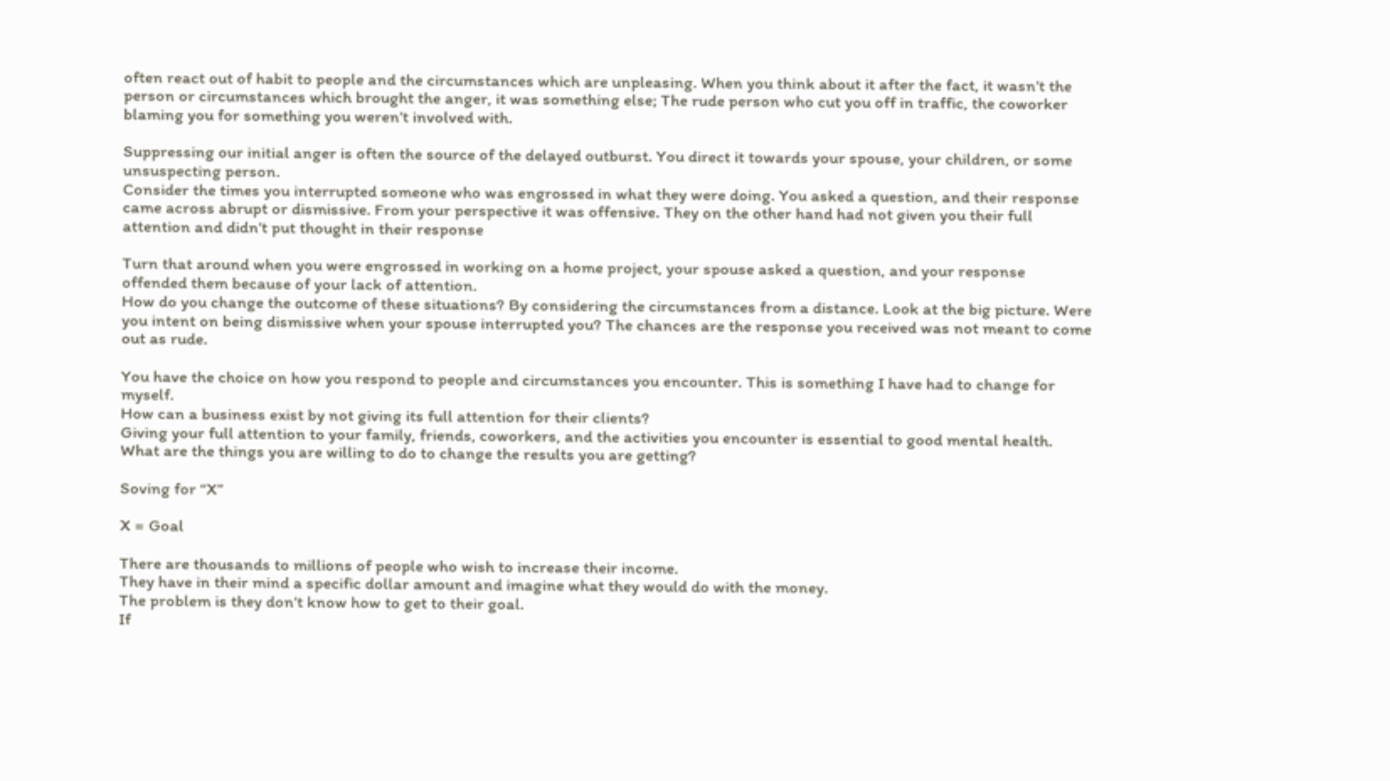often react out of habit to people and the circumstances which are unpleasing. When you think about it after the fact, it wasn’t the person or circumstances which brought the anger, it was something else; The rude person who cut you off in traffic, the coworker blaming you for something you weren’t involved with.

Suppressing our initial anger is often the source of the delayed outburst. You direct it towards your spouse, your children, or some unsuspecting person.
Consider the times you interrupted someone who was engrossed in what they were doing. You asked a question, and their response came across abrupt or dismissive. From your perspective it was offensive. They on the other hand had not given you their full attention and didn’t put thought in their response

Turn that around when you were engrossed in working on a home project, your spouse asked a question, and your response offended them because of your lack of attention.
How do you change the outcome of these situations? By considering the circumstances from a distance. Look at the big picture. Were you intent on being dismissive when your spouse interrupted you? The chances are the response you received was not meant to come out as rude.

You have the choice on how you respond to people and circumstances you encounter. This is something I have had to change for myself.
How can a business exist by not giving its full attention for their clients?
Giving your full attention to your family, friends, coworkers, and the activities you encounter is essential to good mental health.
What are the things you are willing to do to change the results you are getting?

Soving for “X”

X = Goal

There are thousands to millions of people who wish to increase their income.
They have in their mind a specific dollar amount and imagine what they would do with the money.
The problem is they don’t know how to get to their goal.
If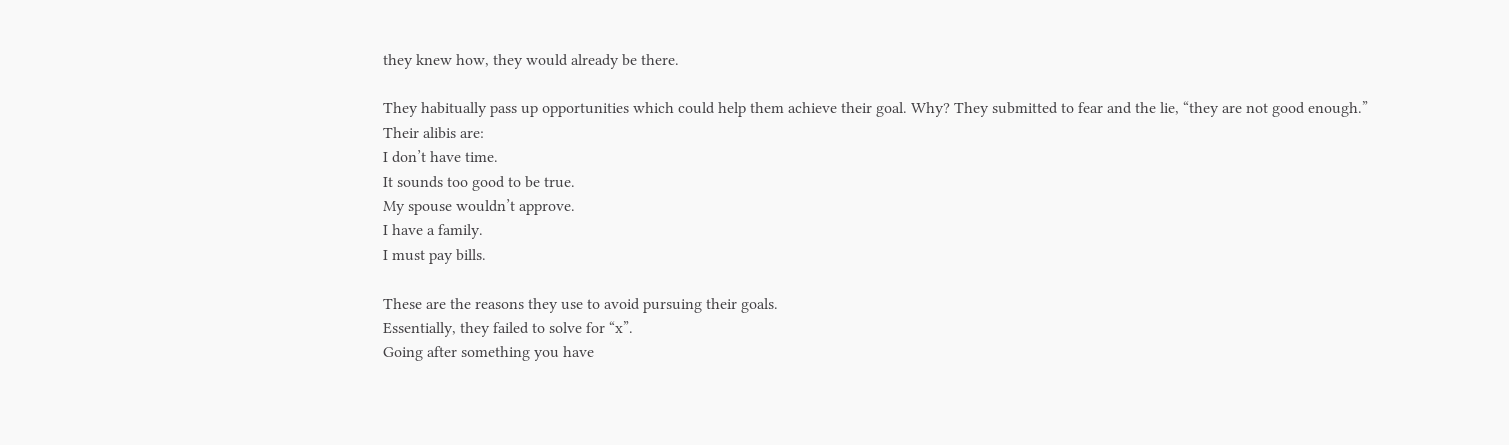they knew how, they would already be there.

They habitually pass up opportunities which could help them achieve their goal. Why? They submitted to fear and the lie, “they are not good enough.”
Their alibis are:
I don’t have time.
It sounds too good to be true.
My spouse wouldn’t approve.
I have a family.
I must pay bills.

These are the reasons they use to avoid pursuing their goals.
Essentially, they failed to solve for “x”.
Going after something you have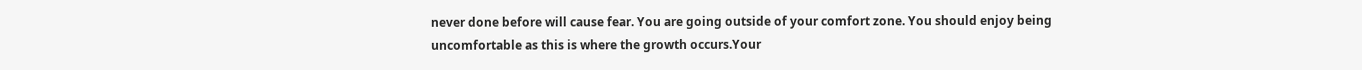never done before will cause fear. You are going outside of your comfort zone. You should enjoy being uncomfortable as this is where the growth occurs.Your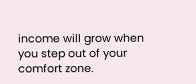income will grow when you step out of your comfort zone.